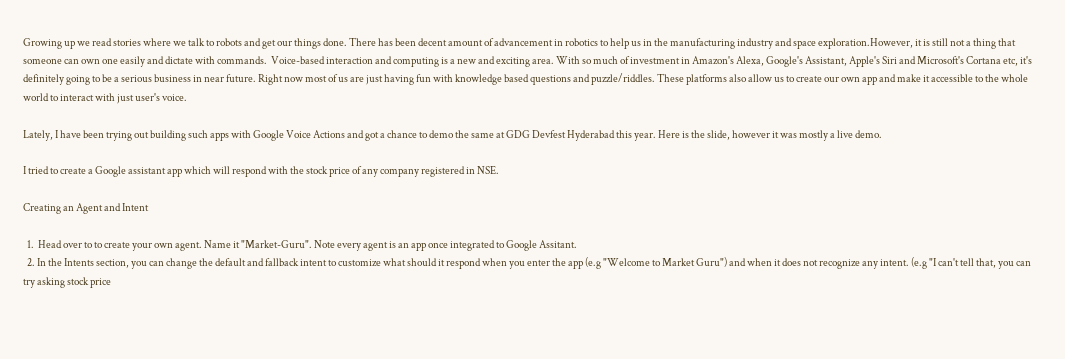Growing up we read stories where we talk to robots and get our things done. There has been decent amount of advancement in robotics to help us in the manufacturing industry and space exploration.However, it is still not a thing that someone can own one easily and dictate with commands.  Voice-based interaction and computing is a new and exciting area. With so much of investment in Amazon's Alexa, Google's Assistant, Apple's Siri and Microsoft's Cortana etc, it's definitely going to be a serious business in near future. Right now most of us are just having fun with knowledge based questions and puzzle/riddles. These platforms also allow us to create our own app and make it accessible to the whole world to interact with just user's voice.

Lately, I have been trying out building such apps with Google Voice Actions and got a chance to demo the same at GDG Devfest Hyderabad this year. Here is the slide, however it was mostly a live demo.

I tried to create a Google assistant app which will respond with the stock price of any company registered in NSE.

Creating an Agent and Intent

  1.  Head over to to create your own agent. Name it "Market-Guru". Note every agent is an app once integrated to Google Assitant.
  2. In the Intents section, you can change the default and fallback intent to customize what should it respond when you enter the app (e.g "Welcome to Market Guru") and when it does not recognize any intent. (e.g "I can't tell that, you can try asking stock price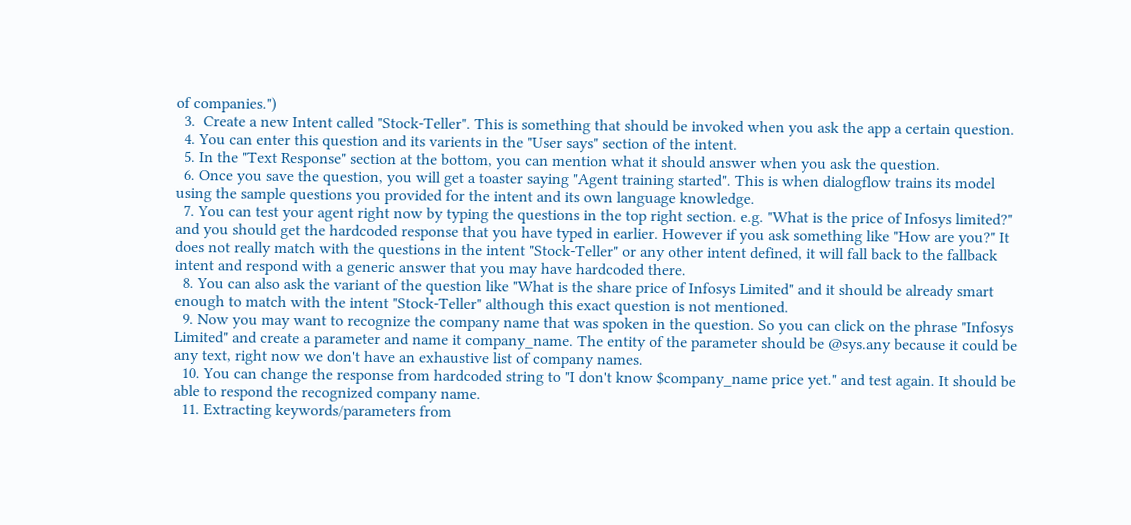of companies.")
  3.  Create a new Intent called "Stock-Teller". This is something that should be invoked when you ask the app a certain question.
  4. You can enter this question and its varients in the "User says" section of the intent.
  5. In the "Text Response" section at the bottom, you can mention what it should answer when you ask the question.
  6. Once you save the question, you will get a toaster saying "Agent training started". This is when dialogflow trains its model using the sample questions you provided for the intent and its own language knowledge.
  7. You can test your agent right now by typing the questions in the top right section. e.g. "What is the price of Infosys limited?" and you should get the hardcoded response that you have typed in earlier. However if you ask something like "How are you?" It does not really match with the questions in the intent "Stock-Teller" or any other intent defined, it will fall back to the fallback intent and respond with a generic answer that you may have hardcoded there.
  8. You can also ask the variant of the question like "What is the share price of Infosys Limited" and it should be already smart enough to match with the intent "Stock-Teller" although this exact question is not mentioned.
  9. Now you may want to recognize the company name that was spoken in the question. So you can click on the phrase "Infosys Limited" and create a parameter and name it company_name. The entity of the parameter should be @sys.any because it could be any text, right now we don't have an exhaustive list of company names.
  10. You can change the response from hardcoded string to "I don't know $company_name price yet." and test again. It should be able to respond the recognized company name.
  11. Extracting keywords/parameters from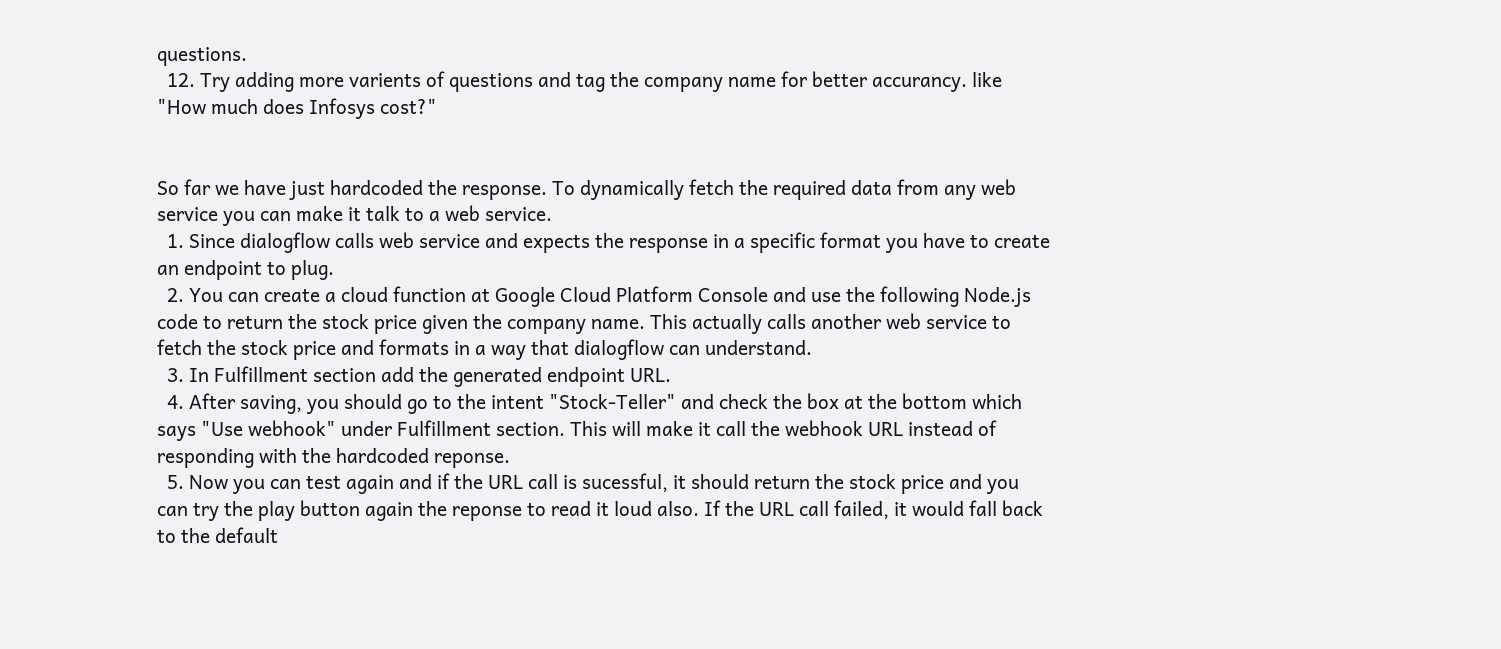questions.
  12. Try adding more varients of questions and tag the company name for better accurancy. like "How much does Infosys cost?"


So far we have just hardcoded the response. To dynamically fetch the required data from any web service you can make it talk to a web service.
  1. Since dialogflow calls web service and expects the response in a specific format you have to create an endpoint to plug.
  2. You can create a cloud function at Google Cloud Platform Console and use the following Node.js code to return the stock price given the company name. This actually calls another web service to fetch the stock price and formats in a way that dialogflow can understand.
  3. In Fulfillment section add the generated endpoint URL.
  4. After saving, you should go to the intent "Stock-Teller" and check the box at the bottom which says "Use webhook" under Fulfillment section. This will make it call the webhook URL instead of responding with the hardcoded reponse.
  5. Now you can test again and if the URL call is sucessful, it should return the stock price and you can try the play button again the reponse to read it loud also. If the URL call failed, it would fall back to the default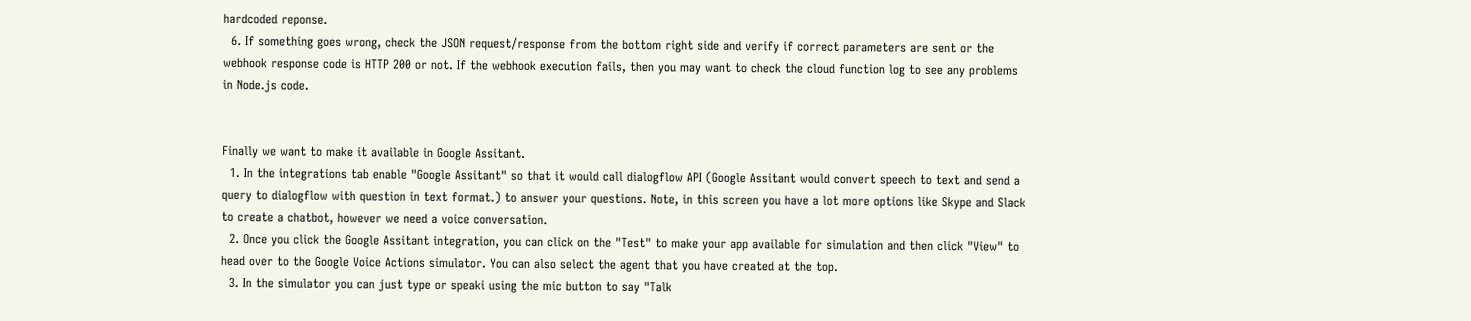hardcoded reponse.
  6. If something goes wrong, check the JSON request/response from the bottom right side and verify if correct parameters are sent or the webhook response code is HTTP 200 or not. If the webhook execution fails, then you may want to check the cloud function log to see any problems in Node.js code.


Finally we want to make it available in Google Assitant.
  1. In the integrations tab enable "Google Assitant" so that it would call dialogflow API (Google Assitant would convert speech to text and send a query to dialogflow with question in text format.) to answer your questions. Note, in this screen you have a lot more options like Skype and Slack to create a chatbot, however we need a voice conversation.
  2. Once you click the Google Assitant integration, you can click on the "Test" to make your app available for simulation and then click "View" to head over to the Google Voice Actions simulator. You can also select the agent that you have created at the top.
  3. In the simulator you can just type or speaki using the mic button to say "Talk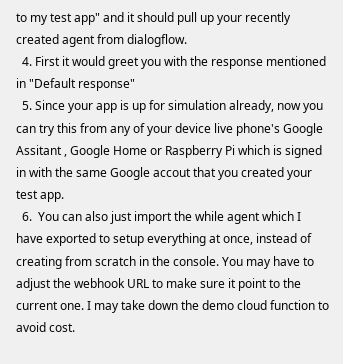to my test app" and it should pull up your recently created agent from dialogflow.
  4. First it would greet you with the response mentioned in "Default response"
  5. Since your app is up for simulation already, now you can try this from any of your device live phone's Google Assitant , Google Home or Raspberry Pi which is signed in with the same Google accout that you created your test app.
  6.  You can also just import the while agent which I have exported to setup everything at once, instead of creating from scratch in the console. You may have to adjust the webhook URL to make sure it point to the current one. I may take down the demo cloud function to avoid cost.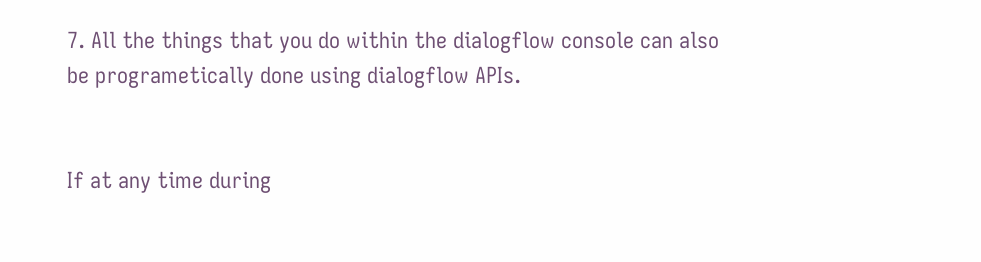7. All the things that you do within the dialogflow console can also be programetically done using dialogflow APIs.


If at any time during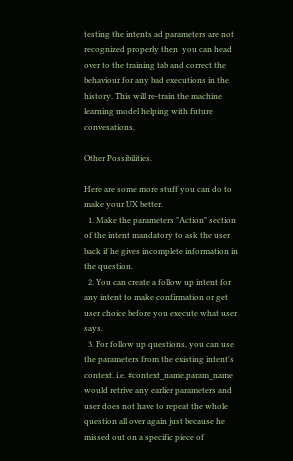testing the intents ad parameters are not recognized properly then  you can head over to the training tab and correct the behaviour for any bad executions in the history. This will re-train the machine learning model helping with future convesations.

Other Possibilities.

Here are some more stuff you can do to make your UX better.
  1. Make the parameters "Action" section of the intent mandatory to ask the user back if he gives incomplete information in the question.
  2. You can create a follow up intent for any intent to make confirmation or get user choice before you execute what user says.
  3. For follow up questions, you can use the parameters from the existing intent's context. i.e. #context_name.param_name would retrive any earlier parameters and user does not have to repeat the whole question all over again just because he missed out on a specific piece of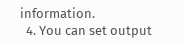information.
  4. You can set output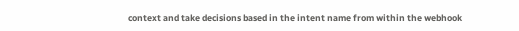context and take decisions based in the intent name from within the webhook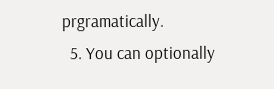prgramatically.
  5. You can optionally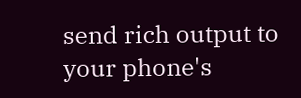send rich output to your phone's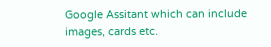Google Assitant which can include images, cards etc.